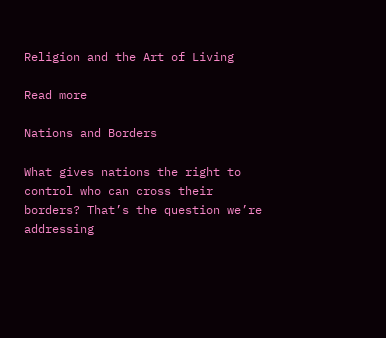Religion and the Art of Living

Read more

Nations and Borders

What gives nations the right to control who can cross their borders? That’s the question we’re addressing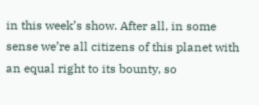in this week’s show. After all, in some sense we’re all citizens of this planet with an equal right to its bounty, so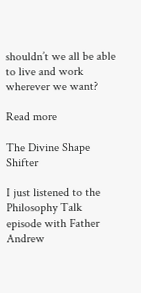shouldn’t we all be able to live and work wherever we want?

Read more

The Divine Shape Shifter

I just listened to the Philosophy Talk episode with Father Andrew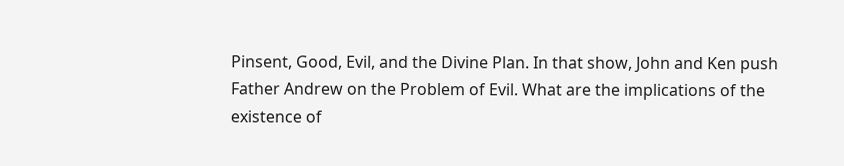Pinsent, Good, Evil, and the Divine Plan. In that show, John and Ken push Father Andrew on the Problem of Evil. What are the implications of the existence of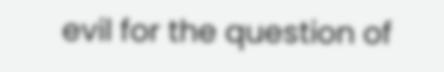evil for the question of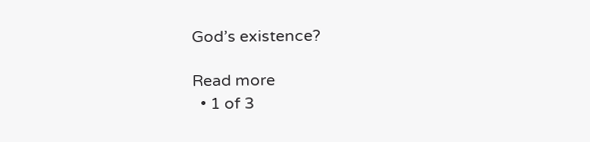God’s existence?

Read more
  • 1 of 3